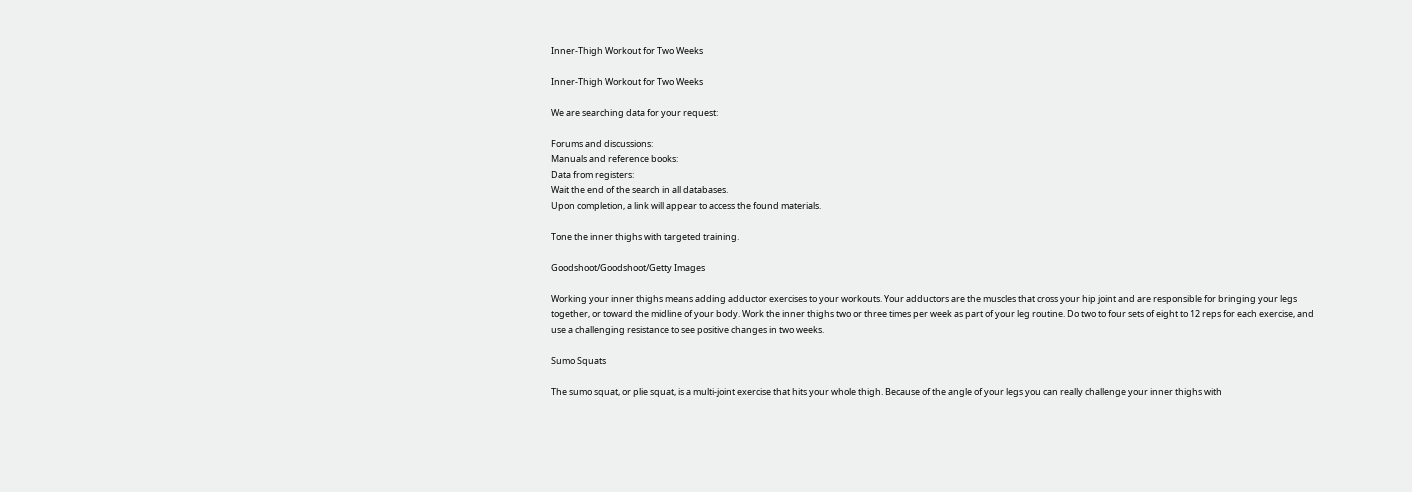Inner-Thigh Workout for Two Weeks

Inner-Thigh Workout for Two Weeks

We are searching data for your request:

Forums and discussions:
Manuals and reference books:
Data from registers:
Wait the end of the search in all databases.
Upon completion, a link will appear to access the found materials.

Tone the inner thighs with targeted training.

Goodshoot/Goodshoot/Getty Images

Working your inner thighs means adding adductor exercises to your workouts. Your adductors are the muscles that cross your hip joint and are responsible for bringing your legs together, or toward the midline of your body. Work the inner thighs two or three times per week as part of your leg routine. Do two to four sets of eight to 12 reps for each exercise, and use a challenging resistance to see positive changes in two weeks.

Sumo Squats

The sumo squat, or plie squat, is a multi-joint exercise that hits your whole thigh. Because of the angle of your legs you can really challenge your inner thighs with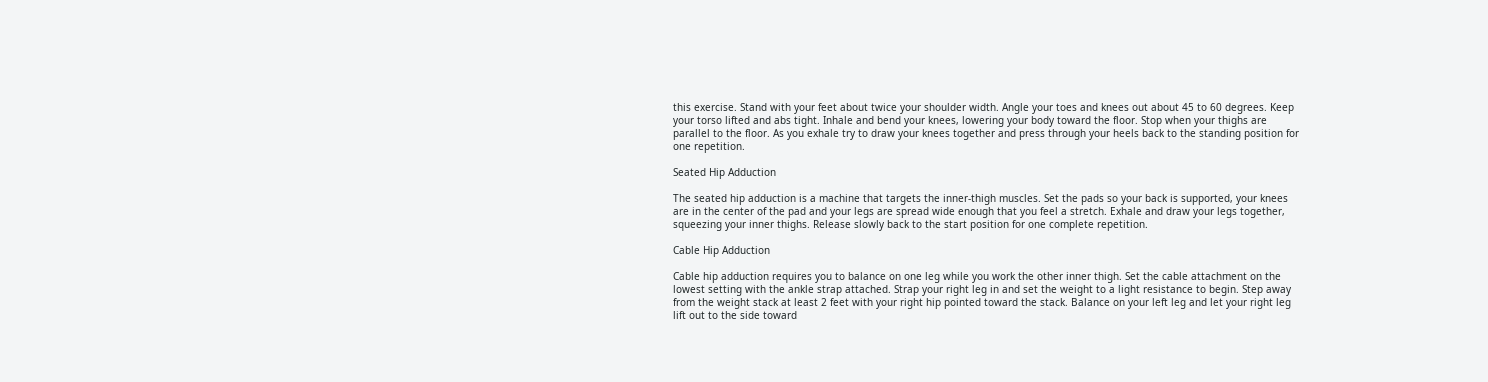this exercise. Stand with your feet about twice your shoulder width. Angle your toes and knees out about 45 to 60 degrees. Keep your torso lifted and abs tight. Inhale and bend your knees, lowering your body toward the floor. Stop when your thighs are parallel to the floor. As you exhale try to draw your knees together and press through your heels back to the standing position for one repetition.

Seated Hip Adduction

The seated hip adduction is a machine that targets the inner-thigh muscles. Set the pads so your back is supported, your knees are in the center of the pad and your legs are spread wide enough that you feel a stretch. Exhale and draw your legs together, squeezing your inner thighs. Release slowly back to the start position for one complete repetition.

Cable Hip Adduction

Cable hip adduction requires you to balance on one leg while you work the other inner thigh. Set the cable attachment on the lowest setting with the ankle strap attached. Strap your right leg in and set the weight to a light resistance to begin. Step away from the weight stack at least 2 feet with your right hip pointed toward the stack. Balance on your left leg and let your right leg lift out to the side toward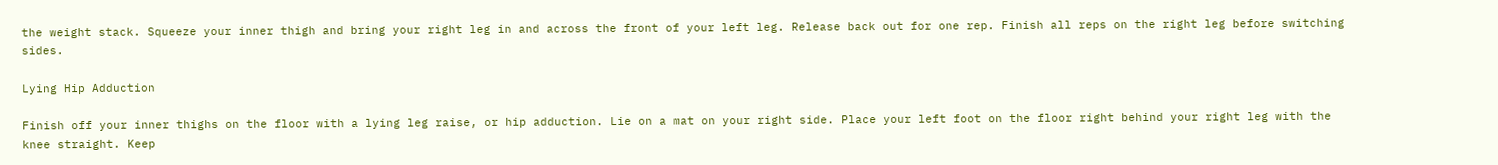the weight stack. Squeeze your inner thigh and bring your right leg in and across the front of your left leg. Release back out for one rep. Finish all reps on the right leg before switching sides.

Lying Hip Adduction

Finish off your inner thighs on the floor with a lying leg raise, or hip adduction. Lie on a mat on your right side. Place your left foot on the floor right behind your right leg with the knee straight. Keep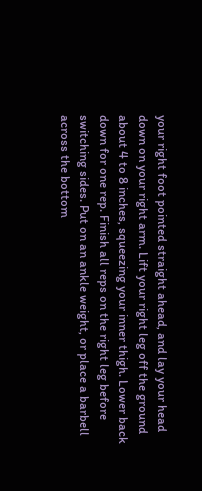your right foot pointed straight ahead, and lay your head down on your right arm. Lift your right leg off the ground about 4 to 8 inches, squeezing your inner thigh. Lower back down for one rep. Finish all reps on the right leg before switching sides. Put on an ankle weight, or place a barbell across the bottom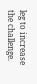leg to increase the challenge.